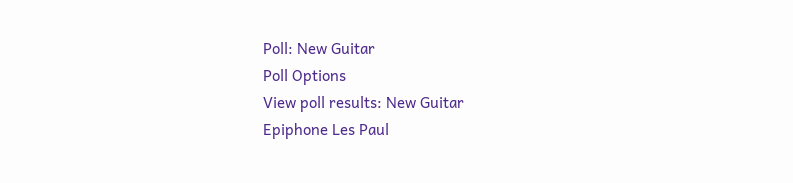Poll: New Guitar
Poll Options
View poll results: New Guitar
Epiphone Les Paul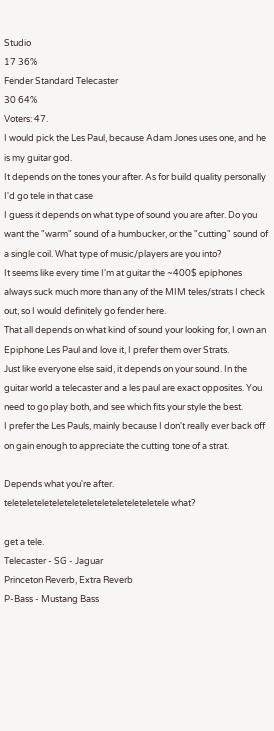Studio
17 36%
Fender Standard Telecaster
30 64%
Voters: 47.
I would pick the Les Paul, because Adam Jones uses one, and he is my guitar god.
It depends on the tones your after. As for build quality personally I'd go tele in that case
I guess it depends on what type of sound you are after. Do you want the "warm" sound of a humbucker, or the "cutting" sound of a single coil. What type of music/players are you into?
It seems like every time I'm at guitar the ~400$ epiphones always suck much more than any of the MIM teles/strats I check out, so I would definitely go fender here.
That all depends on what kind of sound your looking for, I own an Epiphone Les Paul and love it, I prefer them over Strats.
Just like everyone else said, it depends on your sound. In the guitar world a telecaster and a les paul are exact opposites. You need to go play both, and see which fits your style the best.
I prefer the Les Pauls, mainly because I don't really ever back off on gain enough to appreciate the cutting tone of a strat.

Depends what you're after.
teleteleteleteleteleteleteleteleteleteletele what?

get a tele.
Telecaster - SG - Jaguar
Princeton Reverb, Extra Reverb
P-Bass - Mustang Bass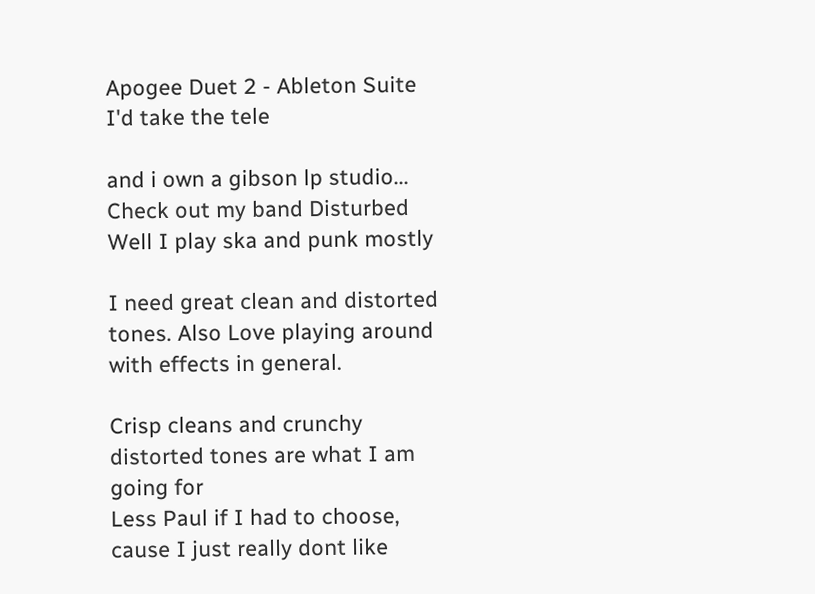Apogee Duet 2 - Ableton Suite
I'd take the tele

and i own a gibson lp studio...
Check out my band Disturbed
Well I play ska and punk mostly

I need great clean and distorted tones. Also Love playing around with effects in general.

Crisp cleans and crunchy distorted tones are what I am going for
Less Paul if I had to choose, cause I just really dont like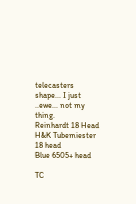telecasters shape... I just ..ewe... not my thing.
Reinhardt 18 Head
H&K Tubemiester 18 head
Blue 6505+ head

TC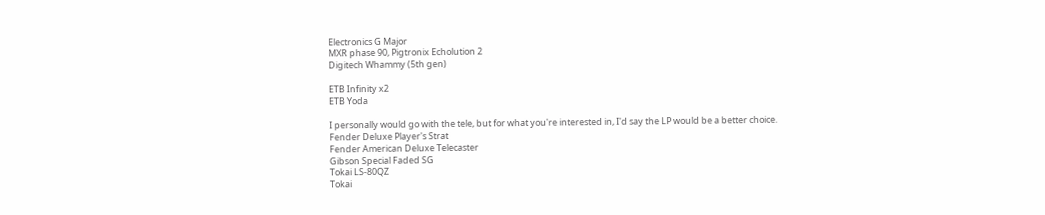Electronics G Major
MXR phase 90, Pigtronix Echolution 2
Digitech Whammy (5th gen)

ETB Infinity x2
ETB Yoda

I personally would go with the tele, but for what you're interested in, I'd say the LP would be a better choice.
Fender Deluxe Player's Strat
Fender American Deluxe Telecaster
Gibson Special Faded SG
Tokai LS-80QZ
Tokai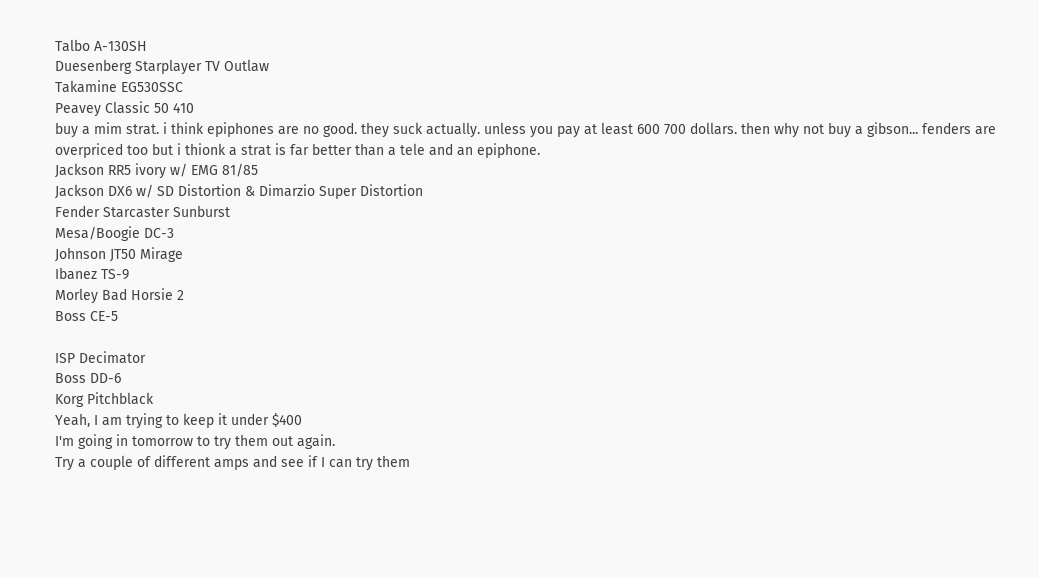Talbo A-130SH
Duesenberg Starplayer TV Outlaw
Takamine EG530SSC
Peavey Classic 50 410
buy a mim strat. i think epiphones are no good. they suck actually. unless you pay at least 600 700 dollars. then why not buy a gibson... fenders are overpriced too but i thionk a strat is far better than a tele and an epiphone.
Jackson RR5 ivory w/ EMG 81/85
Jackson DX6 w/ SD Distortion & Dimarzio Super Distortion
Fender Starcaster Sunburst
Mesa/Boogie DC-3
Johnson JT50 Mirage
Ibanez TS-9
Morley Bad Horsie 2
Boss CE-5

ISP Decimator
Boss DD-6
Korg Pitchblack
Yeah, I am trying to keep it under $400
I'm going in tomorrow to try them out again.
Try a couple of different amps and see if I can try them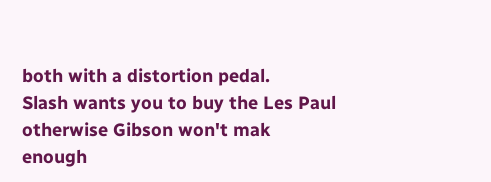both with a distortion pedal.
Slash wants you to buy the Les Paul otherwise Gibson won't mak enough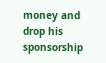money and drop his sponsorship